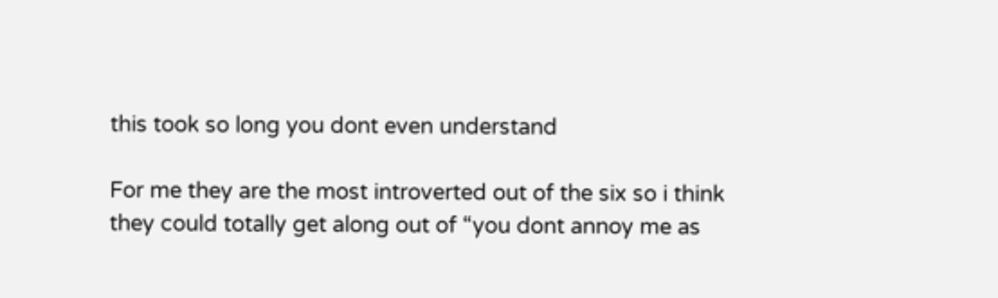this took so long you dont even understand

For me they are the most introverted out of the six so i think they could totally get along out of “you dont annoy me as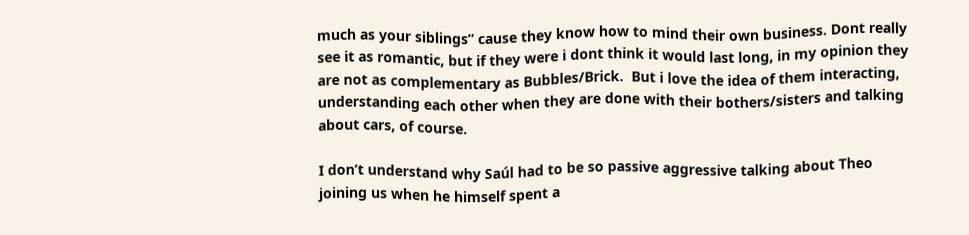much as your siblings” cause they know how to mind their own business. Dont really see it as romantic, but if they were i dont think it would last long, in my opinion they are not as complementary as Bubbles/Brick.  But i love the idea of them interacting, understanding each other when they are done with their bothers/sisters and talking about cars, of course.

I don’t understand why Saúl had to be so passive aggressive talking about Theo joining us when he himself spent a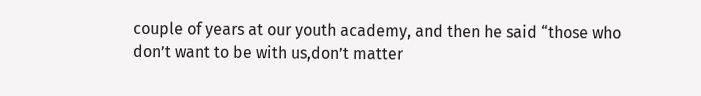couple of years at our youth academy, and then he said “those who don’t want to be with us,don’t matter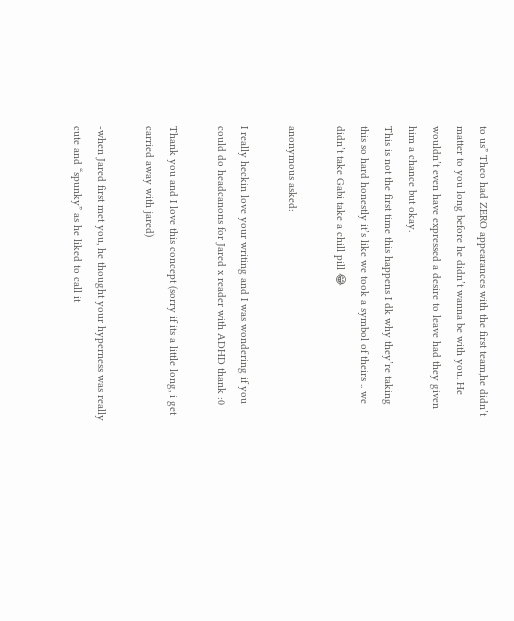to us” Theo had ZERO appearances with the first team,he didn’t matter to you long before he didn’t wanna be with you. He wouldn’t even have expressed a desire to leave had they given him a chance but okay.
This is not the first time this happens I dk why they’re taking this so hard honestly it’s like we took a symbol of theirs .. we didn’t take Gabi take a chill pill 😂

anonymous asked:

I really heckin love your writing and I was wondering if you could do headcanons for Jared x reader with ADHD thank :0

Thank you and I love this concept (sorry if its a little long, i get carried away with jared)

-when Jared first met you, he thought your hyperness was really cute and “spunky” as he liked to call it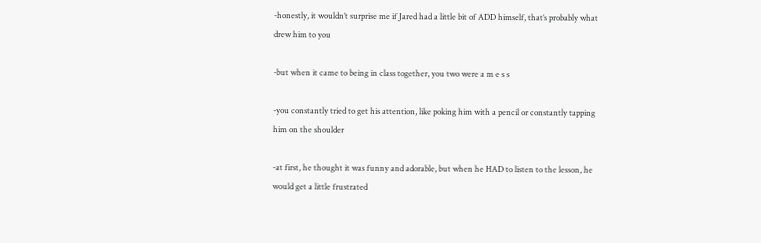-honestly, it wouldn’t surprise me if Jared had a little bit of ADD himself, that’s probably what drew him to you

-but when it came to being in class together, you two were a m e s s

-you constantly tried to get his attention, like poking him with a pencil or constantly tapping him on the shoulder

-at first, he thought it was funny and adorable, but when he HAD to listen to the lesson, he would get a little frustrated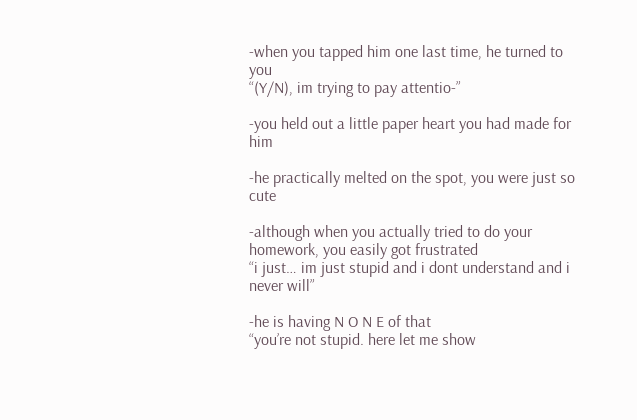-when you tapped him one last time, he turned to you
“(Y/N), im trying to pay attentio-”

-you held out a little paper heart you had made for him

-he practically melted on the spot, you were just so cute

-although when you actually tried to do your homework, you easily got frustrated
“i just… im just stupid and i dont understand and i never will”

-he is having N O N E of that
“you’re not stupid. here let me show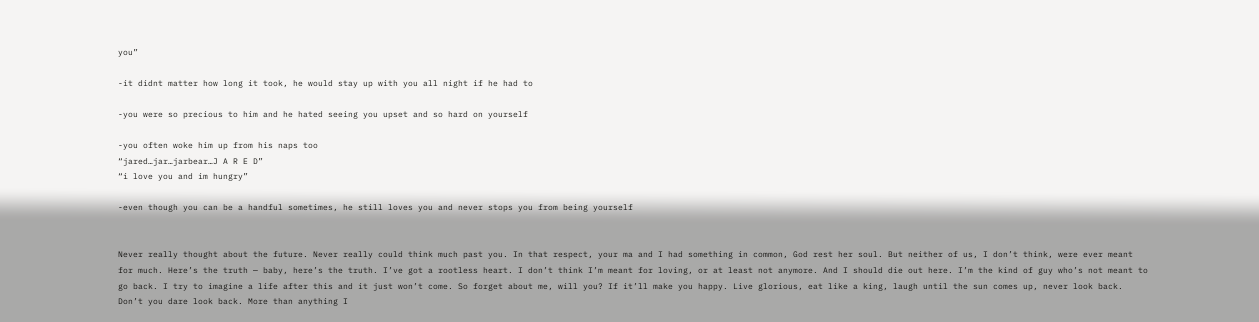you”

-it didnt matter how long it took, he would stay up with you all night if he had to

-you were so precious to him and he hated seeing you upset and so hard on yourself

-you often woke him up from his naps too
“jared…jar…jarbear…J A R E D”
“i love you and im hungry”

-even though you can be a handful sometimes, he still loves you and never stops you from being yourself


Never really thought about the future. Never really could think much past you. In that respect, your ma and I had something in common, God rest her soul. But neither of us, I don’t think, were ever meant for much. Here’s the truth — baby, here’s the truth. I’ve got a rootless heart. I don’t think I’m meant for loving, or at least not anymore. And I should die out here. I’m the kind of guy who’s not meant to go back. I try to imagine a life after this and it just won’t come. So forget about me, will you? If it’ll make you happy. Live glorious, eat like a king, laugh until the sun comes up, never look back. Don’t you dare look back. More than anything I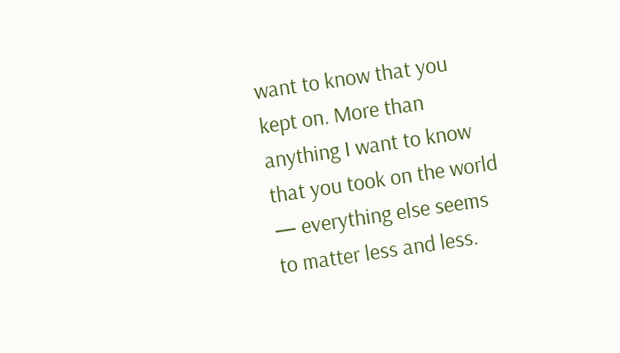want to know that you kept on. More than anything I want to know that you took on the world — everything else seems to matter less and less.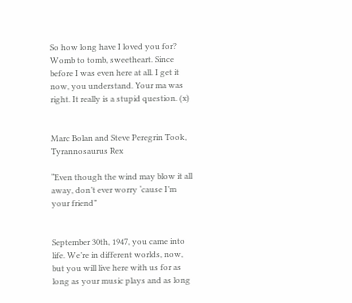So how long have I loved you for? Womb to tomb, sweetheart. Since before I was even here at all. I get it now, you understand. Your ma was right. It really is a stupid question. (x)


Marc Bolan and Steve Peregrin Took, Tyrannosaurus Rex

“Even though the wind may blow it all away, don’t ever worry ‘cause I’m your friend”


September 30th, 1947, you came into life. We’re in different worlds, now, but you will live here with us for as long as your music plays and as long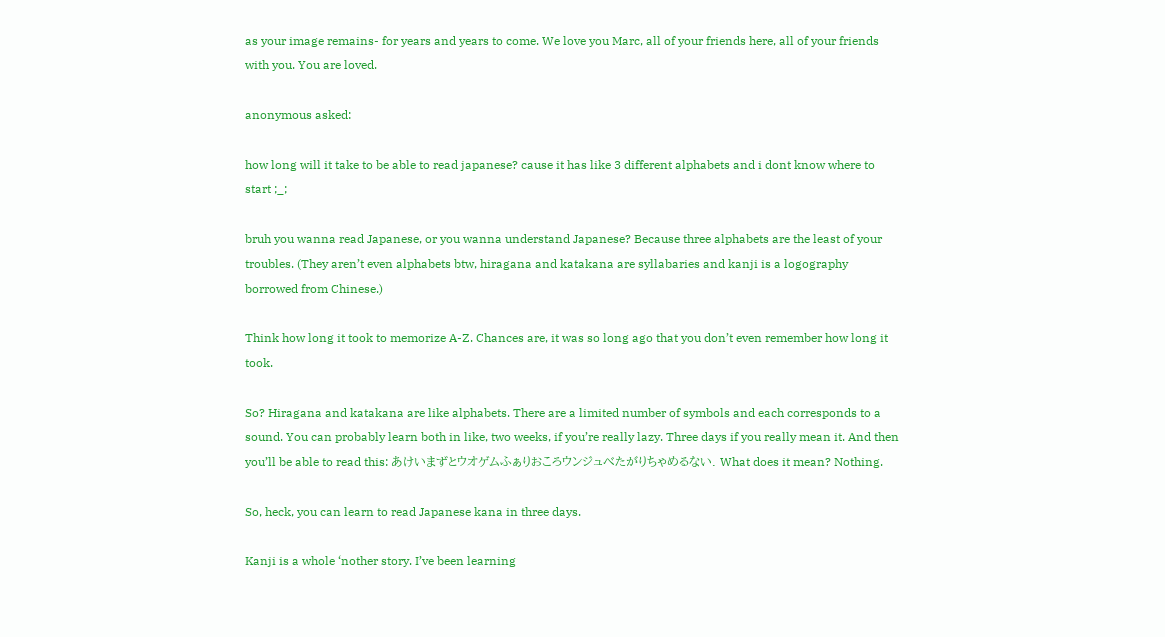as your image remains- for years and years to come. We love you Marc, all of your friends here, all of your friends with you. You are loved.

anonymous asked:

how long will it take to be able to read japanese? cause it has like 3 different alphabets and i dont know where to start ;_;

bruh you wanna read Japanese, or you wanna understand Japanese? Because three alphabets are the least of your troubles. (They aren’t even alphabets btw, hiragana and katakana are syllabaries and kanji is a logography borrowed from Chinese.)

Think how long it took to memorize A-Z. Chances are, it was so long ago that you don’t even remember how long it took.

So? Hiragana and katakana are like alphabets. There are a limited number of symbols and each corresponds to a sound. You can probably learn both in like, two weeks, if you’re really lazy. Three days if you really mean it. And then you’ll be able to read this: あけいまずとウオゲムふぁりおころウンジュべたがりちゃめるない. What does it mean? Nothing.

So, heck, you can learn to read Japanese kana in three days.

Kanji is a whole ‘nother story. I’ve been learning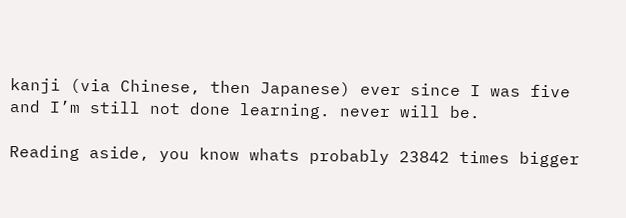kanji (via Chinese, then Japanese) ever since I was five and I’m still not done learning. never will be.

Reading aside, you know whats probably 23842 times bigger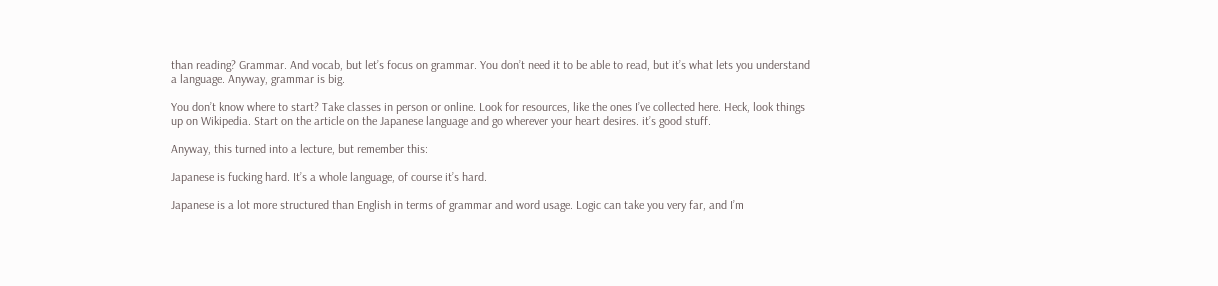than reading? Grammar. And vocab, but let’s focus on grammar. You don’t need it to be able to read, but it’s what lets you understand a language. Anyway, grammar is big.

You don’t know where to start? Take classes in person or online. Look for resources, like the ones I’ve collected here. Heck, look things up on Wikipedia. Start on the article on the Japanese language and go wherever your heart desires. it’s good stuff.

Anyway, this turned into a lecture, but remember this:

Japanese is fucking hard. It’s a whole language, of course it’s hard.

Japanese is a lot more structured than English in terms of grammar and word usage. Logic can take you very far, and I’m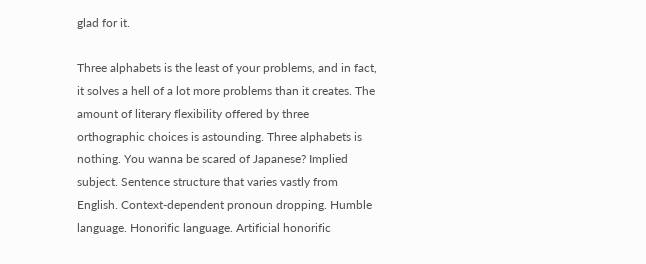glad for it.

Three alphabets is the least of your problems, and in fact, it solves a hell of a lot more problems than it creates. The amount of literary flexibility offered by three orthographic choices is astounding. Three alphabets is nothing. You wanna be scared of Japanese? Implied subject. Sentence structure that varies vastly from English. Context-dependent pronoun dropping. Humble language. Honorific language. Artificial honorific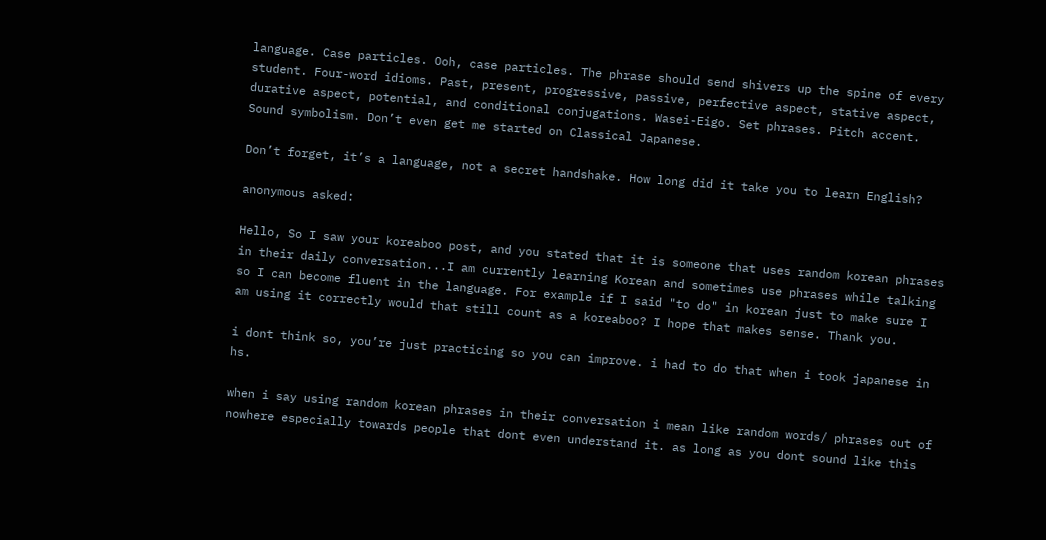language. Case particles. Ooh, case particles. The phrase should send shivers up the spine of every student. Four-word idioms. Past, present, progressive, passive, perfective aspect, stative aspect, durative aspect, potential, and conditional conjugations. Wasei-Eigo. Set phrases. Pitch accent. Sound symbolism. Don’t even get me started on Classical Japanese.

Don’t forget, it’s a language, not a secret handshake. How long did it take you to learn English?

anonymous asked:

Hello, So I saw your koreaboo post, and you stated that it is someone that uses random korean phrases in their daily conversation...I am currently learning Korean and sometimes use phrases while talking so I can become fluent in the language. For example if I said "to do" in korean just to make sure I am using it correctly would that still count as a koreaboo? I hope that makes sense. Thank you.

i dont think so, you’re just practicing so you can improve. i had to do that when i took japanese in hs.

when i say using random korean phrases in their conversation i mean like random words/ phrases out of nowhere especially towards people that dont even understand it. as long as you dont sound like this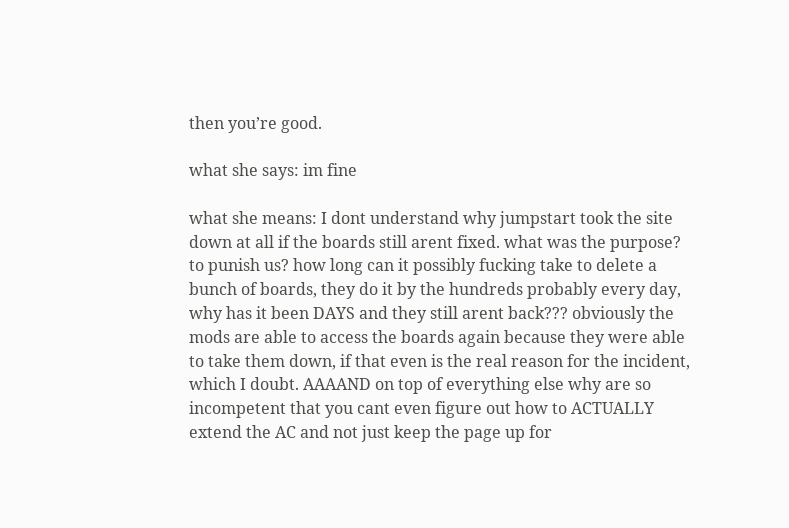then you’re good.

what she says: im fine

what she means: I dont understand why jumpstart took the site down at all if the boards still arent fixed. what was the purpose? to punish us? how long can it possibly fucking take to delete a bunch of boards, they do it by the hundreds probably every day, why has it been DAYS and they still arent back??? obviously the mods are able to access the boards again because they were able to take them down, if that even is the real reason for the incident, which I doubt. AAAAND on top of everything else why are so incompetent that you cant even figure out how to ACTUALLY extend the AC and not just keep the page up for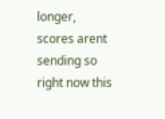longer, scores arent sending so right now this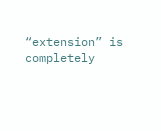“extension” is completely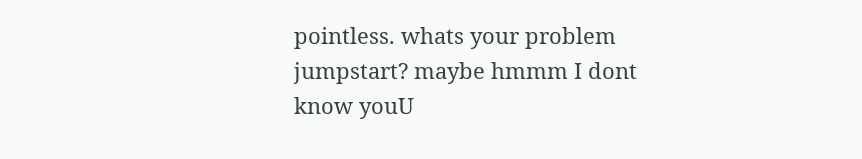pointless. whats your problem jumpstart? maybe hmmm I dont know youU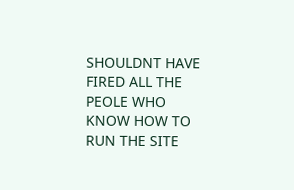SHOULDNT HAVE FIRED ALL THE PEOLE WHO KNOW HOW TO RUN THE SITE